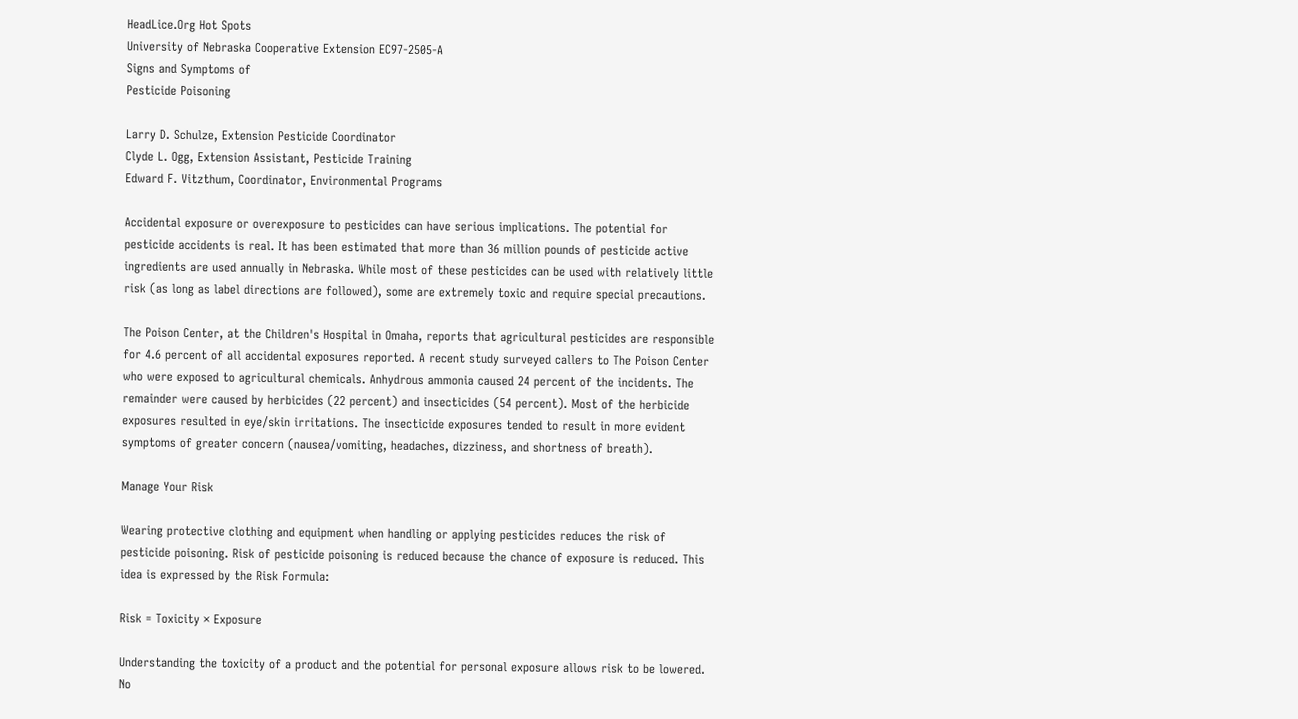HeadLice.Org Hot Spots
University of Nebraska Cooperative Extension EC97-2505-A
Signs and Symptoms of
Pesticide Poisoning

Larry D. Schulze, Extension Pesticide Coordinator
Clyde L. Ogg, Extension Assistant, Pesticide Training
Edward F. Vitzthum, Coordinator, Environmental Programs

Accidental exposure or overexposure to pesticides can have serious implications. The potential for pesticide accidents is real. It has been estimated that more than 36 million pounds of pesticide active ingredients are used annually in Nebraska. While most of these pesticides can be used with relatively little risk (as long as label directions are followed), some are extremely toxic and require special precautions.

The Poison Center, at the Children's Hospital in Omaha, reports that agricultural pesticides are responsible for 4.6 percent of all accidental exposures reported. A recent study surveyed callers to The Poison Center who were exposed to agricultural chemicals. Anhydrous ammonia caused 24 percent of the incidents. The remainder were caused by herbicides (22 percent) and insecticides (54 percent). Most of the herbicide exposures resulted in eye/skin irritations. The insecticide exposures tended to result in more evident symptoms of greater concern (nausea/vomiting, headaches, dizziness, and shortness of breath).

Manage Your Risk

Wearing protective clothing and equipment when handling or applying pesticides reduces the risk of pesticide poisoning. Risk of pesticide poisoning is reduced because the chance of exposure is reduced. This idea is expressed by the Risk Formula:

Risk = Toxicity × Exposure

Understanding the toxicity of a product and the potential for personal exposure allows risk to be lowered. No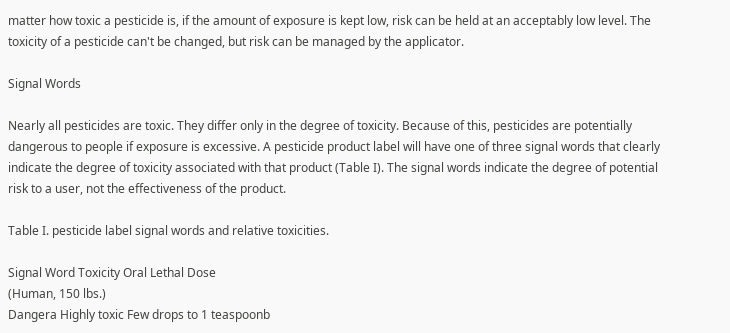matter how toxic a pesticide is, if the amount of exposure is kept low, risk can be held at an acceptably low level. The toxicity of a pesticide can't be changed, but risk can be managed by the applicator.

Signal Words

Nearly all pesticides are toxic. They differ only in the degree of toxicity. Because of this, pesticides are potentially dangerous to people if exposure is excessive. A pesticide product label will have one of three signal words that clearly indicate the degree of toxicity associated with that product (Table I). The signal words indicate the degree of potential risk to a user, not the effectiveness of the product.

Table I. pesticide label signal words and relative toxicities.

Signal Word Toxicity Oral Lethal Dose
(Human, 150 lbs.)
Dangera Highly toxic Few drops to 1 teaspoonb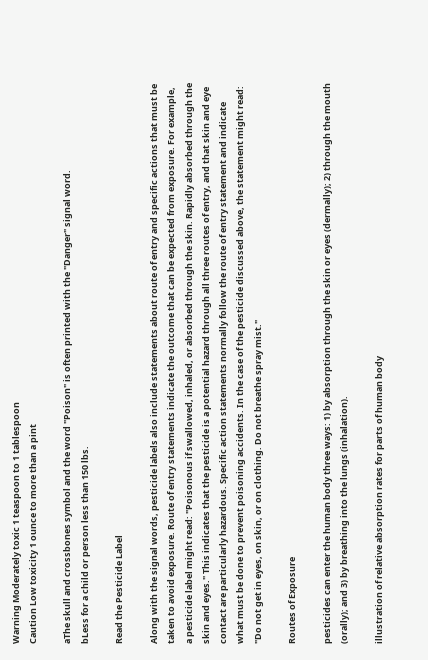Warning Moderately toxic 1 teaspoon to 1 tablespoon
Caution Low toxicity 1 ounce to more than a pint

aThe skull and crossbones symbol and the word "Poison" is often printed with the "Danger" signal word.
bLess for a child or person less than 150 lbs.

Read the Pesticide Label

Along with the signal words, pesticide labels also include statements about route of entry and specific actions that must be taken to avoid exposure. Route of entry statements indicate the outcome that can be expected from exposure. For example, a pesticide label might read: "Poisonous if swallowed, inhaled, or absorbed through the skin. Rapidly absorbed through the skin and eyes." This indicates that the pesticide is a potential hazard through all three routes of entry, and that skin and eye contact are particularly hazardous. Specific action statements normally follow the route of entry statement and indicate what must be done to prevent poisoning accidents. In the case of the pesticide discussed above, the statement might read: "Do not get in eyes, on skin, or on clothing. Do not breathe spray mist."

Routes of Exposure

pesticides can enter the human body three ways: 1) by absorption through the skin or eyes (dermally); 2) through the mouth (orally); and 3) by breathing into the lungs (inhalation).

illustration of relative absorption rates for parts of human body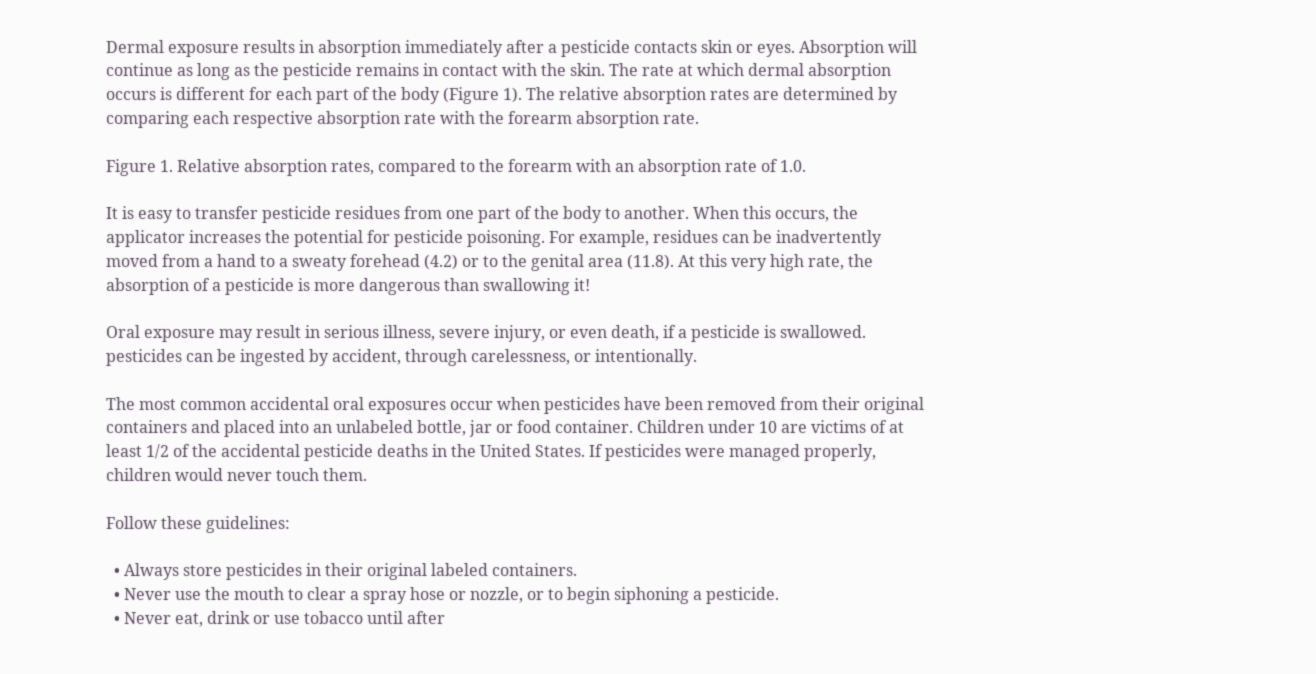Dermal exposure results in absorption immediately after a pesticide contacts skin or eyes. Absorption will continue as long as the pesticide remains in contact with the skin. The rate at which dermal absorption occurs is different for each part of the body (Figure 1). The relative absorption rates are determined by comparing each respective absorption rate with the forearm absorption rate.

Figure 1. Relative absorption rates, compared to the forearm with an absorption rate of 1.0.

It is easy to transfer pesticide residues from one part of the body to another. When this occurs, the applicator increases the potential for pesticide poisoning. For example, residues can be inadvertently moved from a hand to a sweaty forehead (4.2) or to the genital area (11.8). At this very high rate, the absorption of a pesticide is more dangerous than swallowing it!

Oral exposure may result in serious illness, severe injury, or even death, if a pesticide is swallowed. pesticides can be ingested by accident, through carelessness, or intentionally.

The most common accidental oral exposures occur when pesticides have been removed from their original containers and placed into an unlabeled bottle, jar or food container. Children under 10 are victims of at least 1/2 of the accidental pesticide deaths in the United States. If pesticides were managed properly, children would never touch them.

Follow these guidelines:

  • Always store pesticides in their original labeled containers.
  • Never use the mouth to clear a spray hose or nozzle, or to begin siphoning a pesticide.
  • Never eat, drink or use tobacco until after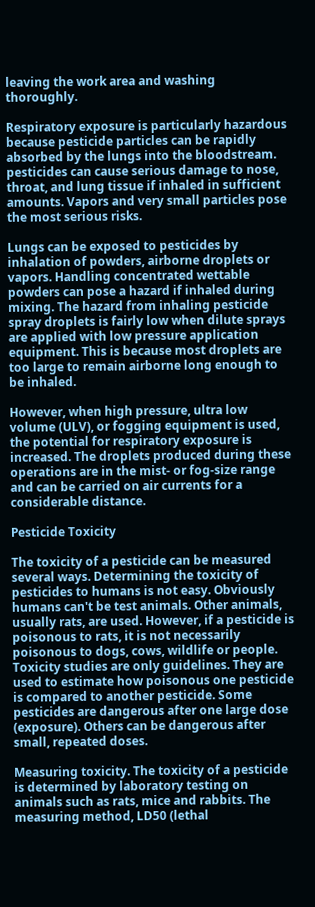leaving the work area and washing thoroughly.

Respiratory exposure is particularly hazardous because pesticide particles can be rapidly absorbed by the lungs into the bloodstream. pesticides can cause serious damage to nose, throat, and lung tissue if inhaled in sufficient amounts. Vapors and very small particles pose the most serious risks.

Lungs can be exposed to pesticides by inhalation of powders, airborne droplets or vapors. Handling concentrated wettable powders can pose a hazard if inhaled during mixing. The hazard from inhaling pesticide spray droplets is fairly low when dilute sprays are applied with low pressure application equipment. This is because most droplets are too large to remain airborne long enough to be inhaled.

However, when high pressure, ultra low volume (ULV), or fogging equipment is used, the potential for respiratory exposure is increased. The droplets produced during these operations are in the mist- or fog-size range and can be carried on air currents for a considerable distance.

Pesticide Toxicity

The toxicity of a pesticide can be measured several ways. Determining the toxicity of pesticides to humans is not easy. Obviously humans can't be test animals. Other animals, usually rats, are used. However, if a pesticide is poisonous to rats, it is not necessarily poisonous to dogs, cows, wildlife or people. Toxicity studies are only guidelines. They are used to estimate how poisonous one pesticide is compared to another pesticide. Some pesticides are dangerous after one large dose (exposure). Others can be dangerous after small, repeated doses.

Measuring toxicity. The toxicity of a pesticide is determined by laboratory testing on animals such as rats, mice and rabbits. The measuring method, LD50 (lethal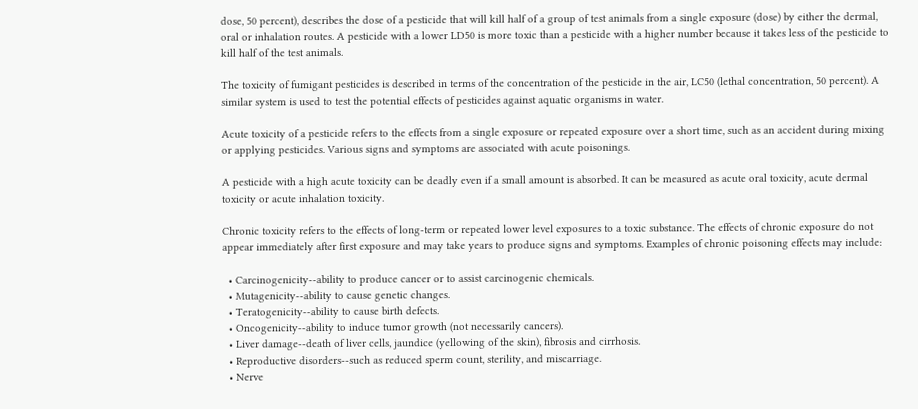dose, 50 percent), describes the dose of a pesticide that will kill half of a group of test animals from a single exposure (dose) by either the dermal, oral or inhalation routes. A pesticide with a lower LD50 is more toxic than a pesticide with a higher number because it takes less of the pesticide to kill half of the test animals.

The toxicity of fumigant pesticides is described in terms of the concentration of the pesticide in the air, LC50 (lethal concentration, 50 percent). A similar system is used to test the potential effects of pesticides against aquatic organisms in water.

Acute toxicity of a pesticide refers to the effects from a single exposure or repeated exposure over a short time, such as an accident during mixing or applying pesticides. Various signs and symptoms are associated with acute poisonings.

A pesticide with a high acute toxicity can be deadly even if a small amount is absorbed. It can be measured as acute oral toxicity, acute dermal toxicity or acute inhalation toxicity.

Chronic toxicity refers to the effects of long-term or repeated lower level exposures to a toxic substance. The effects of chronic exposure do not appear immediately after first exposure and may take years to produce signs and symptoms. Examples of chronic poisoning effects may include:

  • Carcinogenicity--ability to produce cancer or to assist carcinogenic chemicals.
  • Mutagenicity--ability to cause genetic changes.
  • Teratogenicity--ability to cause birth defects.
  • Oncogenicity--ability to induce tumor growth (not necessarily cancers).
  • Liver damage--death of liver cells, jaundice (yellowing of the skin), fibrosis and cirrhosis.
  • Reproductive disorders--such as reduced sperm count, sterility, and miscarriage.
  • Nerve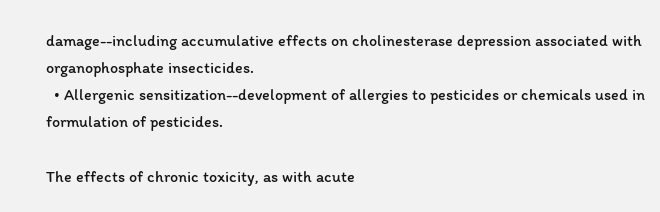damage--including accumulative effects on cholinesterase depression associated with organophosphate insecticides.
  • Allergenic sensitization--development of allergies to pesticides or chemicals used in formulation of pesticides.

The effects of chronic toxicity, as with acute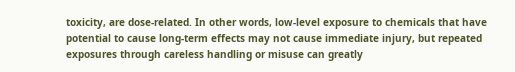toxicity, are dose-related. In other words, low-level exposure to chemicals that have potential to cause long-term effects may not cause immediate injury, but repeated exposures through careless handling or misuse can greatly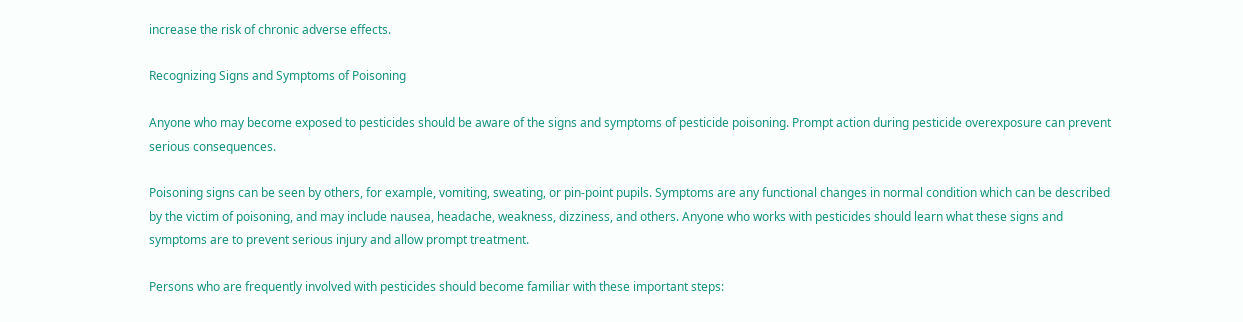increase the risk of chronic adverse effects.

Recognizing Signs and Symptoms of Poisoning

Anyone who may become exposed to pesticides should be aware of the signs and symptoms of pesticide poisoning. Prompt action during pesticide overexposure can prevent serious consequences.

Poisoning signs can be seen by others, for example, vomiting, sweating, or pin-point pupils. Symptoms are any functional changes in normal condition which can be described by the victim of poisoning, and may include nausea, headache, weakness, dizziness, and others. Anyone who works with pesticides should learn what these signs and symptoms are to prevent serious injury and allow prompt treatment.

Persons who are frequently involved with pesticides should become familiar with these important steps: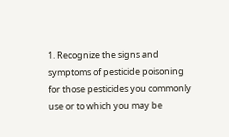1. Recognize the signs and symptoms of pesticide poisoning for those pesticides you commonly use or to which you may be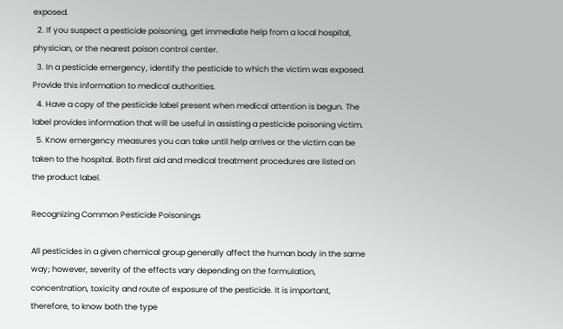exposed.
  2. If you suspect a pesticide poisoning, get immediate help from a local hospital, physician, or the nearest poison control center.
  3. In a pesticide emergency, identify the pesticide to which the victim was exposed. Provide this information to medical authorities.
  4. Have a copy of the pesticide label present when medical attention is begun. The label provides information that will be useful in assisting a pesticide poisoning victim.
  5. Know emergency measures you can take until help arrives or the victim can be taken to the hospital. Both first aid and medical treatment procedures are listed on the product label.

Recognizing Common Pesticide Poisonings

All pesticides in a given chemical group generally affect the human body in the same way; however, severity of the effects vary depending on the formulation, concentration, toxicity and route of exposure of the pesticide. It is important, therefore, to know both the type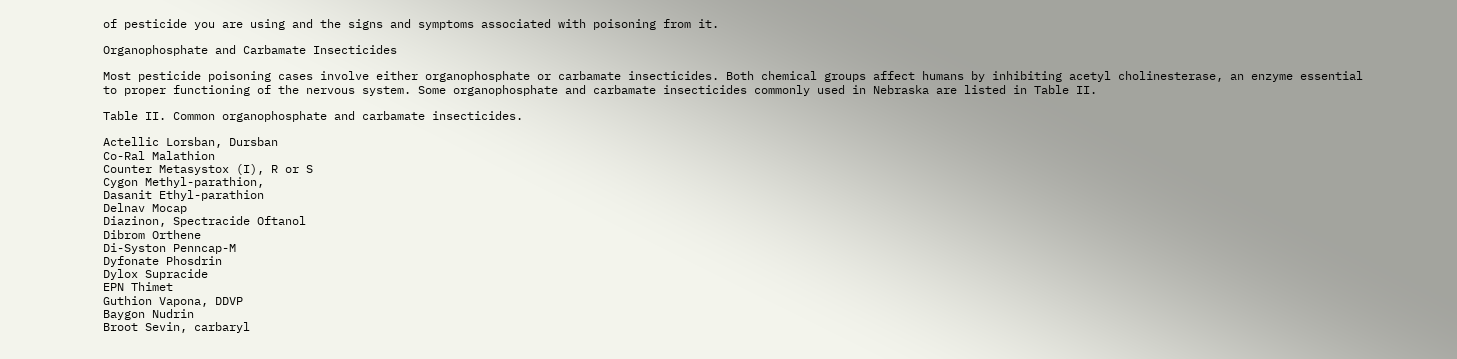of pesticide you are using and the signs and symptoms associated with poisoning from it.

Organophosphate and Carbamate Insecticides

Most pesticide poisoning cases involve either organophosphate or carbamate insecticides. Both chemical groups affect humans by inhibiting acetyl cholinesterase, an enzyme essential to proper functioning of the nervous system. Some organophosphate and carbamate insecticides commonly used in Nebraska are listed in Table II.

Table II. Common organophosphate and carbamate insecticides.

Actellic Lorsban, Dursban
Co-Ral Malathion
Counter Metasystox (I), R or S
Cygon Methyl-parathion,
Dasanit Ethyl-parathion
Delnav Mocap
Diazinon, Spectracide Oftanol
Dibrom Orthene
Di-Syston Penncap-M
Dyfonate Phosdrin
Dylox Supracide
EPN Thimet
Guthion Vapona, DDVP
Baygon Nudrin
Broot Sevin, carbaryl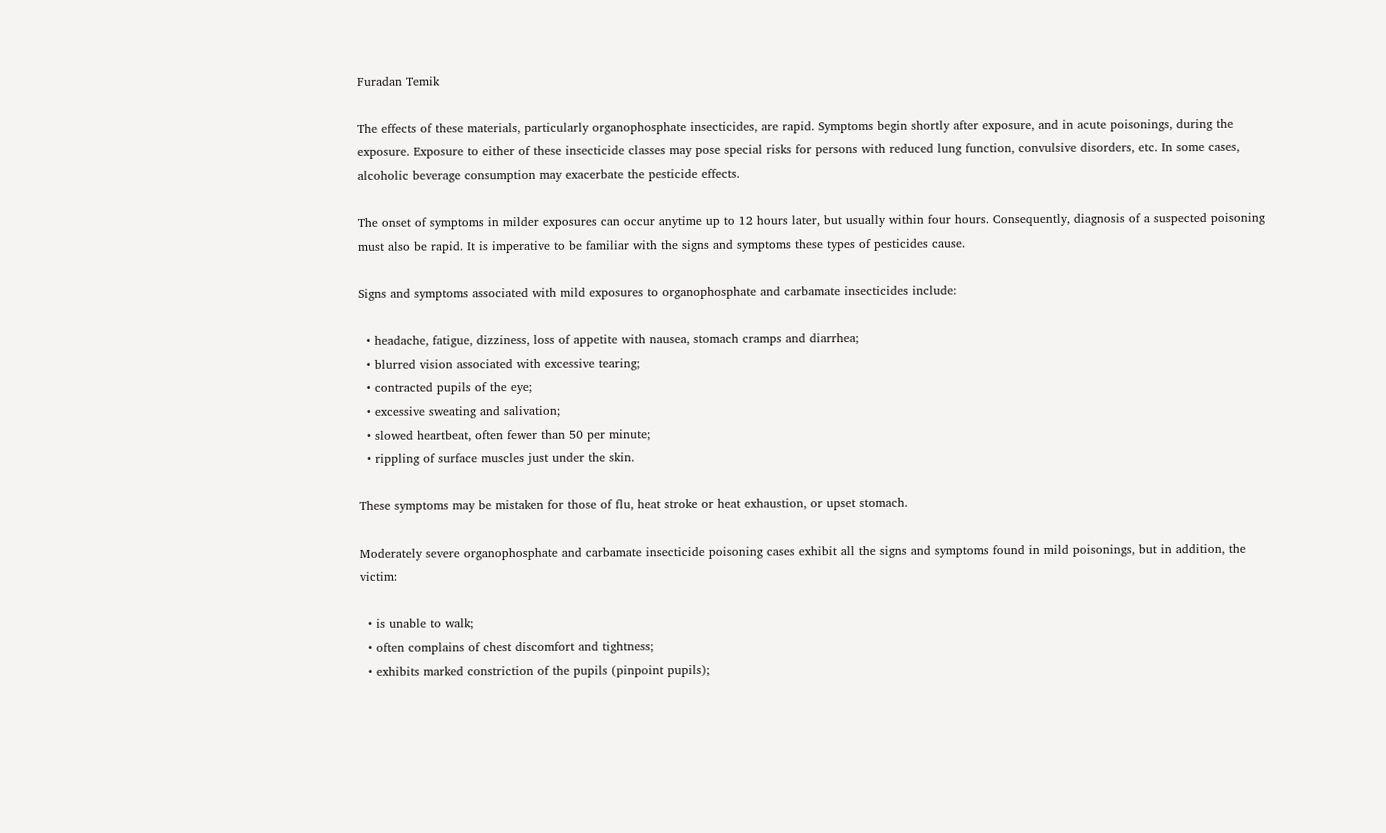Furadan Temik

The effects of these materials, particularly organophosphate insecticides, are rapid. Symptoms begin shortly after exposure, and in acute poisonings, during the exposure. Exposure to either of these insecticide classes may pose special risks for persons with reduced lung function, convulsive disorders, etc. In some cases, alcoholic beverage consumption may exacerbate the pesticide effects.

The onset of symptoms in milder exposures can occur anytime up to 12 hours later, but usually within four hours. Consequently, diagnosis of a suspected poisoning must also be rapid. It is imperative to be familiar with the signs and symptoms these types of pesticides cause.

Signs and symptoms associated with mild exposures to organophosphate and carbamate insecticides include:

  • headache, fatigue, dizziness, loss of appetite with nausea, stomach cramps and diarrhea;
  • blurred vision associated with excessive tearing;
  • contracted pupils of the eye;
  • excessive sweating and salivation;
  • slowed heartbeat, often fewer than 50 per minute;
  • rippling of surface muscles just under the skin.

These symptoms may be mistaken for those of flu, heat stroke or heat exhaustion, or upset stomach.

Moderately severe organophosphate and carbamate insecticide poisoning cases exhibit all the signs and symptoms found in mild poisonings, but in addition, the victim:

  • is unable to walk;
  • often complains of chest discomfort and tightness;
  • exhibits marked constriction of the pupils (pinpoint pupils);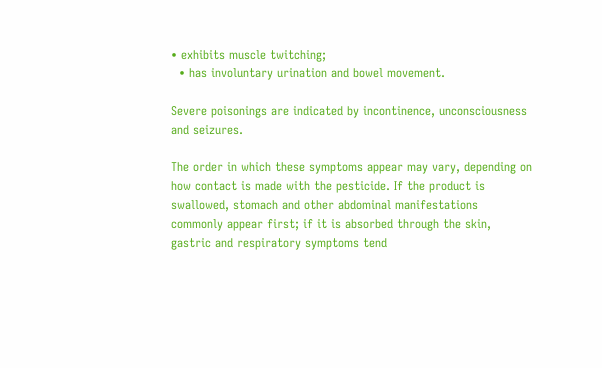• exhibits muscle twitching;
  • has involuntary urination and bowel movement.

Severe poisonings are indicated by incontinence, unconsciousness and seizures.

The order in which these symptoms appear may vary, depending on how contact is made with the pesticide. If the product is swallowed, stomach and other abdominal manifestations commonly appear first; if it is absorbed through the skin, gastric and respiratory symptoms tend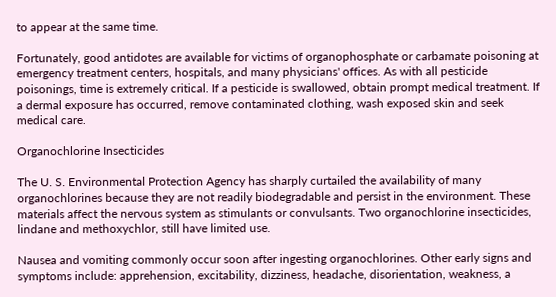to appear at the same time.

Fortunately, good antidotes are available for victims of organophosphate or carbamate poisoning at emergency treatment centers, hospitals, and many physicians' offices. As with all pesticide poisonings, time is extremely critical. If a pesticide is swallowed, obtain prompt medical treatment. If a dermal exposure has occurred, remove contaminated clothing, wash exposed skin and seek medical care.

Organochlorine Insecticides

The U. S. Environmental Protection Agency has sharply curtailed the availability of many organochlorines because they are not readily biodegradable and persist in the environment. These materials affect the nervous system as stimulants or convulsants. Two organochlorine insecticides, lindane and methoxychlor, still have limited use.

Nausea and vomiting commonly occur soon after ingesting organochlorines. Other early signs and symptoms include: apprehension, excitability, dizziness, headache, disorientation, weakness, a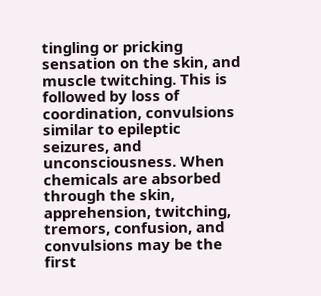tingling or pricking sensation on the skin, and muscle twitching. This is followed by loss of coordination, convulsions similar to epileptic seizures, and unconsciousness. When chemicals are absorbed through the skin, apprehension, twitching, tremors, confusion, and convulsions may be the first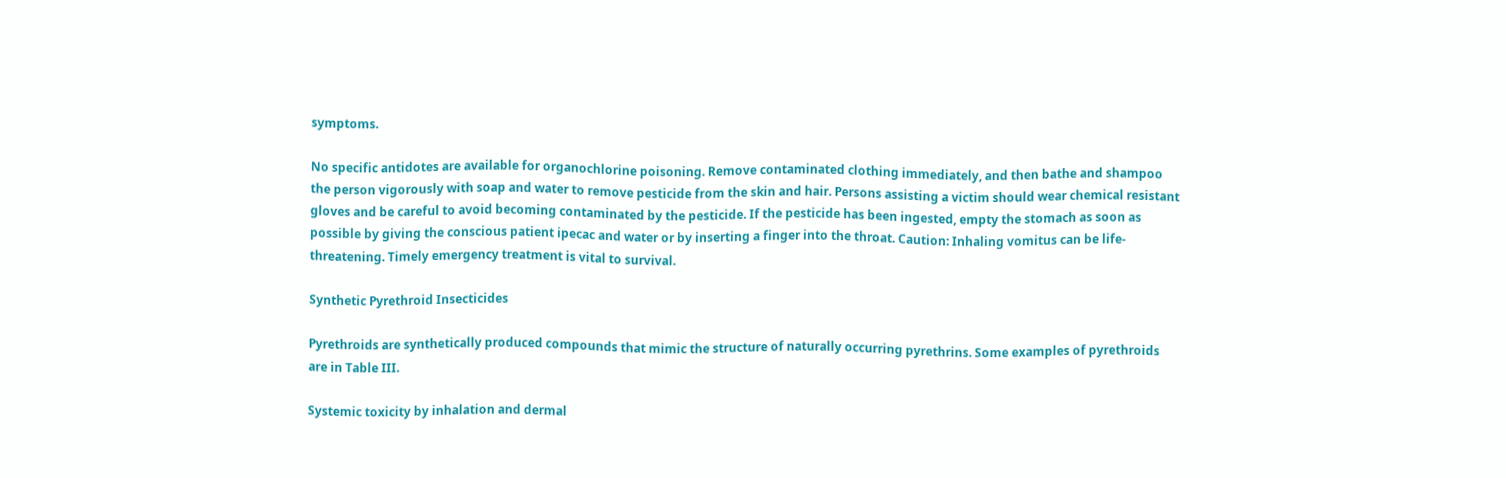symptoms.

No specific antidotes are available for organochlorine poisoning. Remove contaminated clothing immediately, and then bathe and shampoo the person vigorously with soap and water to remove pesticide from the skin and hair. Persons assisting a victim should wear chemical resistant gloves and be careful to avoid becoming contaminated by the pesticide. If the pesticide has been ingested, empty the stomach as soon as possible by giving the conscious patient ipecac and water or by inserting a finger into the throat. Caution: Inhaling vomitus can be life-threatening. Timely emergency treatment is vital to survival.

Synthetic Pyrethroid Insecticides

Pyrethroids are synthetically produced compounds that mimic the structure of naturally occurring pyrethrins. Some examples of pyrethroids are in Table III.

Systemic toxicity by inhalation and dermal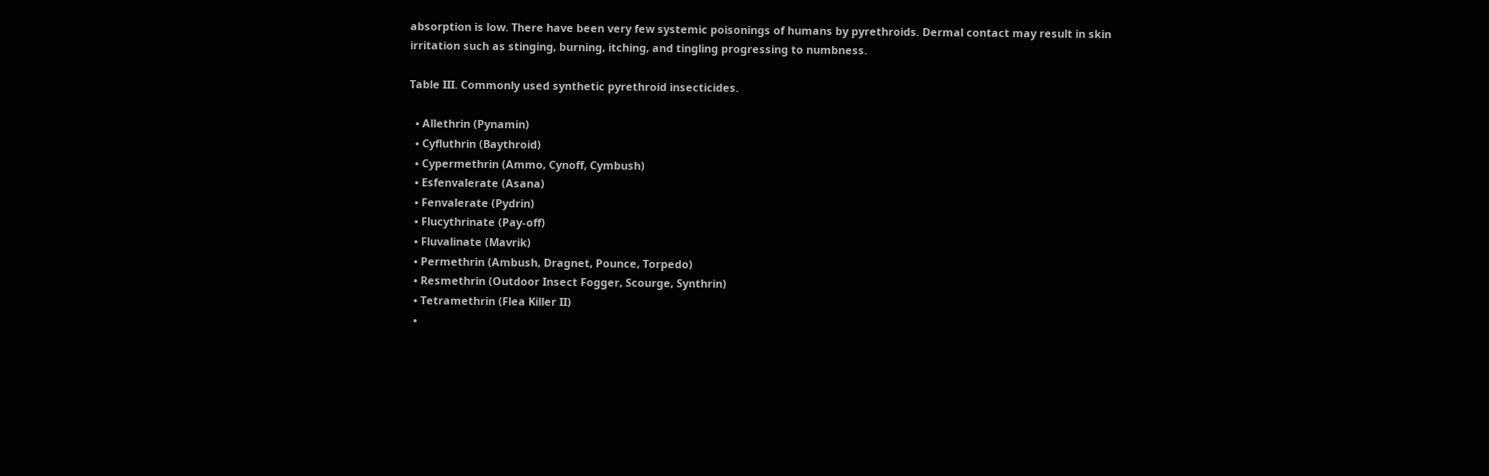absorption is low. There have been very few systemic poisonings of humans by pyrethroids. Dermal contact may result in skin irritation such as stinging, burning, itching, and tingling progressing to numbness.

Table III. Commonly used synthetic pyrethroid insecticides.

  • Allethrin (Pynamin)
  • Cyfluthrin (Baythroid)
  • Cypermethrin (Ammo, Cynoff, Cymbush)
  • Esfenvalerate (Asana)
  • Fenvalerate (Pydrin)
  • Flucythrinate (Pay-off)
  • Fluvalinate (Mavrik)
  • Permethrin (Ambush, Dragnet, Pounce, Torpedo)
  • Resmethrin (Outdoor Insect Fogger, Scourge, Synthrin)
  • Tetramethrin (Flea Killer II)
  •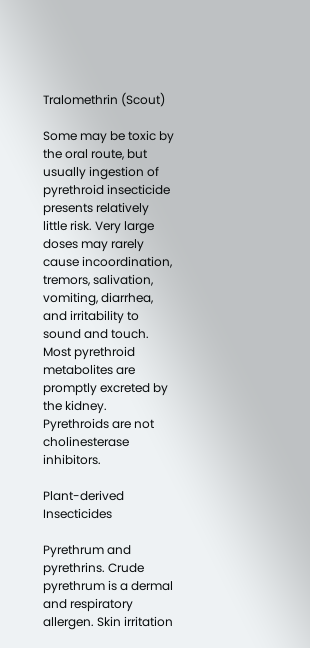Tralomethrin (Scout)

Some may be toxic by the oral route, but usually ingestion of pyrethroid insecticide presents relatively little risk. Very large doses may rarely cause incoordination, tremors, salivation, vomiting, diarrhea, and irritability to sound and touch. Most pyrethroid metabolites are promptly excreted by the kidney. Pyrethroids are not cholinesterase inhibitors.

Plant-derived Insecticides

Pyrethrum and pyrethrins. Crude pyrethrum is a dermal and respiratory allergen. Skin irritation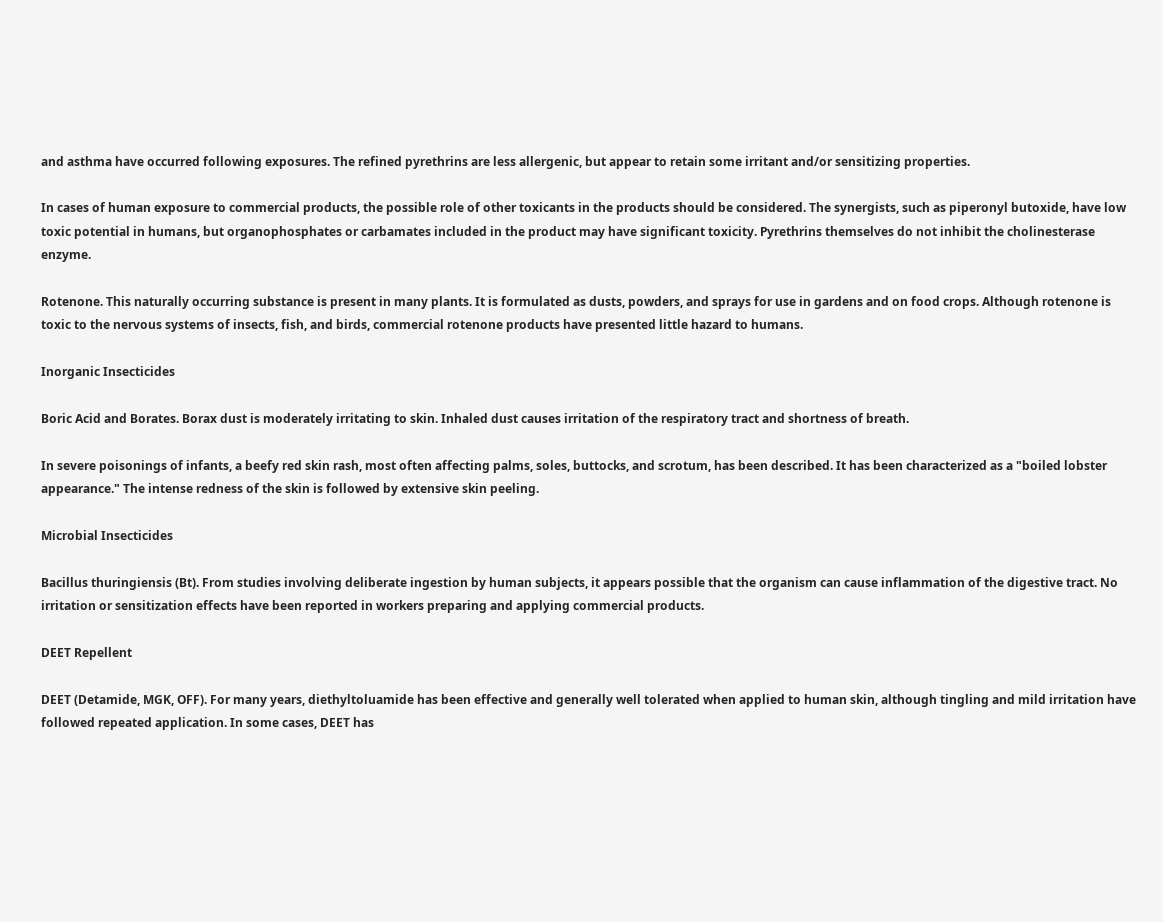and asthma have occurred following exposures. The refined pyrethrins are less allergenic, but appear to retain some irritant and/or sensitizing properties.

In cases of human exposure to commercial products, the possible role of other toxicants in the products should be considered. The synergists, such as piperonyl butoxide, have low toxic potential in humans, but organophosphates or carbamates included in the product may have significant toxicity. Pyrethrins themselves do not inhibit the cholinesterase enzyme.

Rotenone. This naturally occurring substance is present in many plants. It is formulated as dusts, powders, and sprays for use in gardens and on food crops. Although rotenone is toxic to the nervous systems of insects, fish, and birds, commercial rotenone products have presented little hazard to humans.

Inorganic Insecticides

Boric Acid and Borates. Borax dust is moderately irritating to skin. Inhaled dust causes irritation of the respiratory tract and shortness of breath.

In severe poisonings of infants, a beefy red skin rash, most often affecting palms, soles, buttocks, and scrotum, has been described. It has been characterized as a "boiled lobster appearance." The intense redness of the skin is followed by extensive skin peeling.

Microbial Insecticides

Bacillus thuringiensis (Bt). From studies involving deliberate ingestion by human subjects, it appears possible that the organism can cause inflammation of the digestive tract. No irritation or sensitization effects have been reported in workers preparing and applying commercial products.

DEET Repellent

DEET (Detamide, MGK, OFF). For many years, diethyltoluamide has been effective and generally well tolerated when applied to human skin, although tingling and mild irritation have followed repeated application. In some cases, DEET has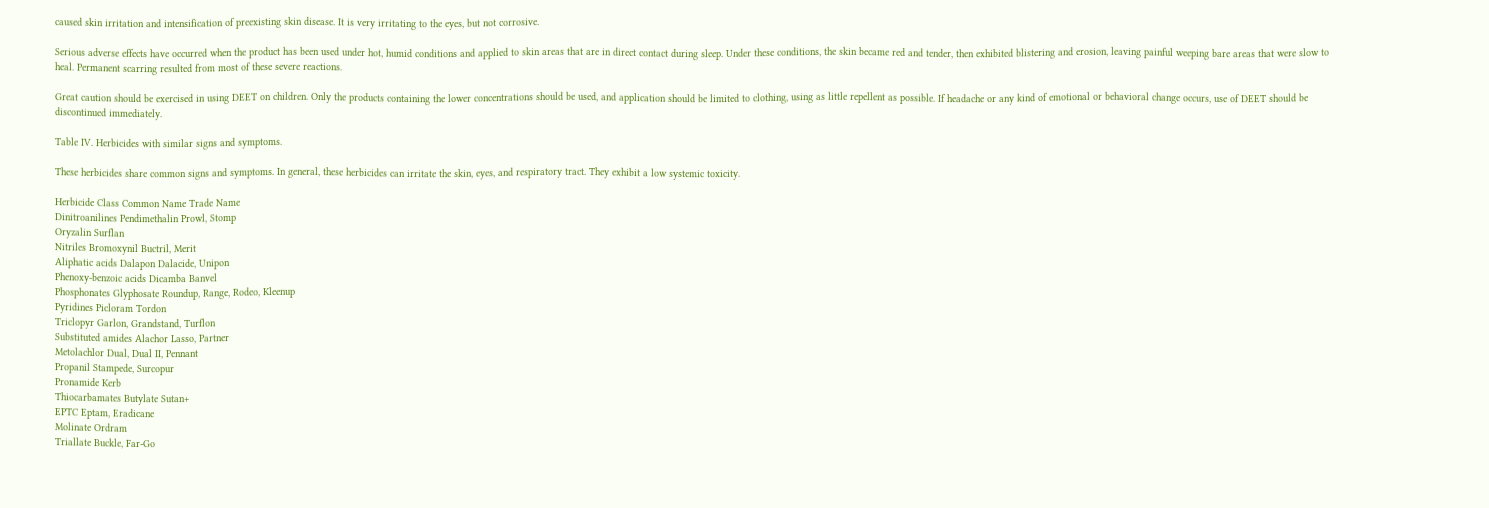caused skin irritation and intensification of preexisting skin disease. It is very irritating to the eyes, but not corrosive.

Serious adverse effects have occurred when the product has been used under hot, humid conditions and applied to skin areas that are in direct contact during sleep. Under these conditions, the skin became red and tender, then exhibited blistering and erosion, leaving painful weeping bare areas that were slow to heal. Permanent scarring resulted from most of these severe reactions.

Great caution should be exercised in using DEET on children. Only the products containing the lower concentrations should be used, and application should be limited to clothing, using as little repellent as possible. If headache or any kind of emotional or behavioral change occurs, use of DEET should be discontinued immediately.

Table IV. Herbicides with similar signs and symptoms.

These herbicides share common signs and symptoms. In general, these herbicides can irritate the skin, eyes, and respiratory tract. They exhibit a low systemic toxicity.

Herbicide Class Common Name Trade Name
Dinitroanilines Pendimethalin Prowl, Stomp
Oryzalin Surflan
Nitriles Bromoxynil Buctril, Merit
Aliphatic acids Dalapon Dalacide, Unipon
Phenoxy-benzoic acids Dicamba Banvel
Phosphonates Glyphosate Roundup, Range, Rodeo, Kleenup
Pyridines Picloram Tordon
Triclopyr Garlon, Grandstand, Turflon
Substituted amides Alachor Lasso, Partner
Metolachlor Dual, Dual II, Pennant
Propanil Stampede, Surcopur
Pronamide Kerb
Thiocarbamates Butylate Sutan+
EPTC Eptam, Eradicane
Molinate Ordram
Triallate Buckle, Far-Go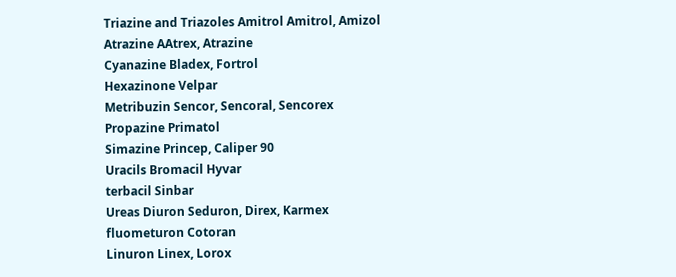Triazine and Triazoles Amitrol Amitrol, Amizol
Atrazine AAtrex, Atrazine
Cyanazine Bladex, Fortrol
Hexazinone Velpar
Metribuzin Sencor, Sencoral, Sencorex
Propazine Primatol
Simazine Princep, Caliper 90
Uracils Bromacil Hyvar
terbacil Sinbar
Ureas Diuron Seduron, Direx, Karmex
fluometuron Cotoran
Linuron Linex, Lorox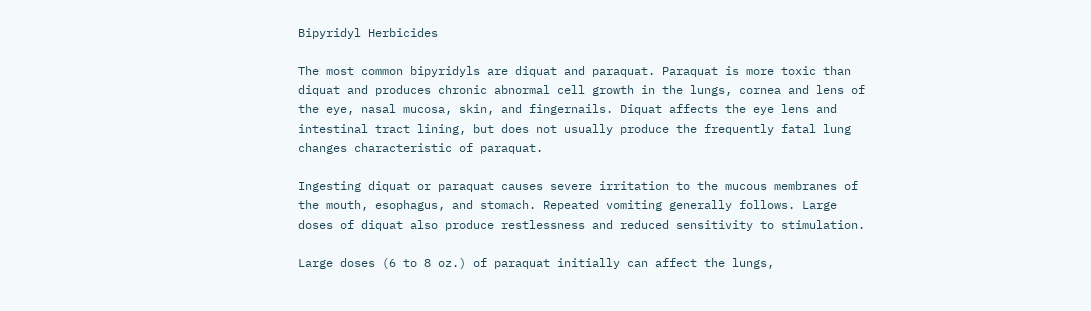Bipyridyl Herbicides

The most common bipyridyls are diquat and paraquat. Paraquat is more toxic than diquat and produces chronic abnormal cell growth in the lungs, cornea and lens of the eye, nasal mucosa, skin, and fingernails. Diquat affects the eye lens and intestinal tract lining, but does not usually produce the frequently fatal lung changes characteristic of paraquat.

Ingesting diquat or paraquat causes severe irritation to the mucous membranes of the mouth, esophagus, and stomach. Repeated vomiting generally follows. Large doses of diquat also produce restlessness and reduced sensitivity to stimulation.

Large doses (6 to 8 oz.) of paraquat initially can affect the lungs,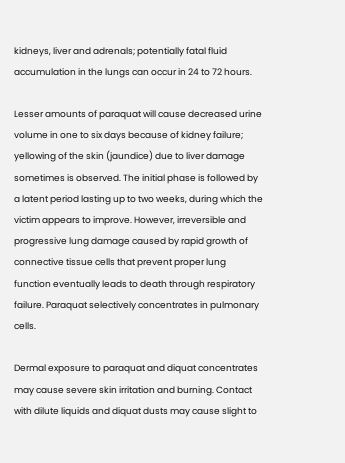kidneys, liver and adrenals; potentially fatal fluid accumulation in the lungs can occur in 24 to 72 hours.

Lesser amounts of paraquat will cause decreased urine volume in one to six days because of kidney failure; yellowing of the skin (jaundice) due to liver damage sometimes is observed. The initial phase is followed by a latent period lasting up to two weeks, during which the victim appears to improve. However, irreversible and progressive lung damage caused by rapid growth of connective tissue cells that prevent proper lung function eventually leads to death through respiratory failure. Paraquat selectively concentrates in pulmonary cells.

Dermal exposure to paraquat and diquat concentrates may cause severe skin irritation and burning. Contact with dilute liquids and diquat dusts may cause slight to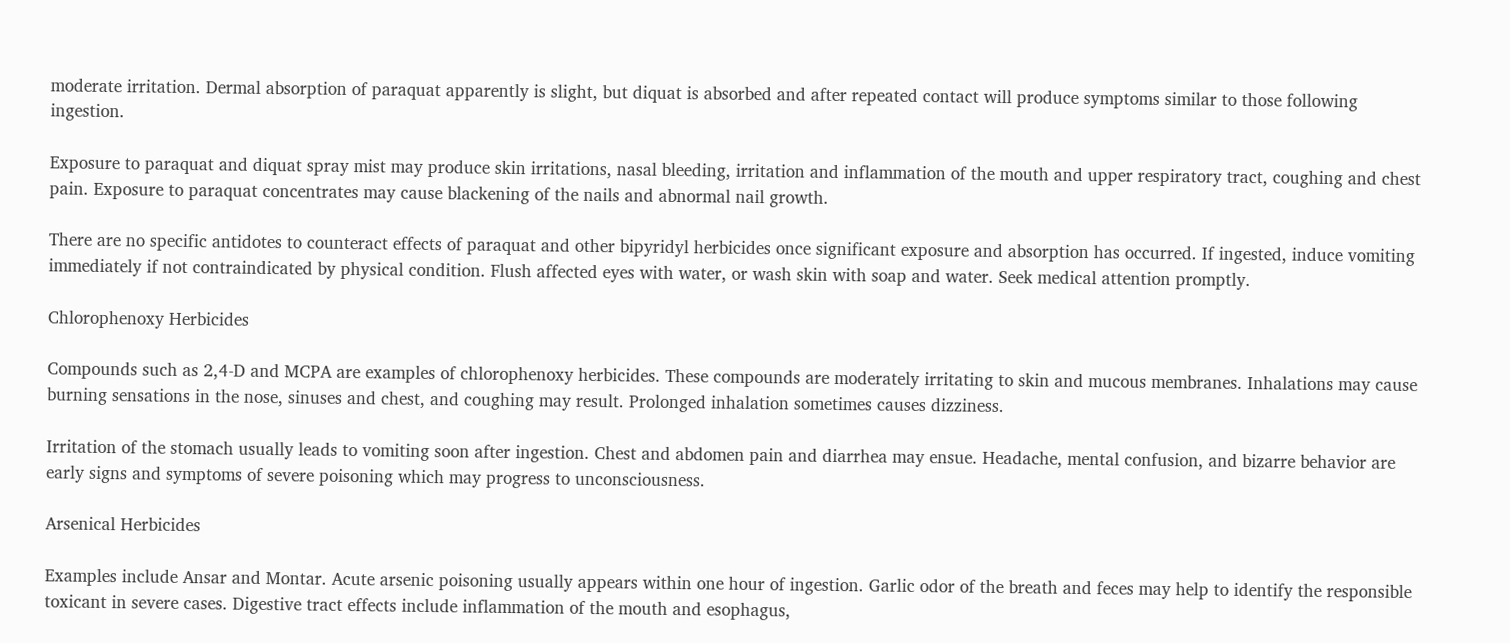moderate irritation. Dermal absorption of paraquat apparently is slight, but diquat is absorbed and after repeated contact will produce symptoms similar to those following ingestion.

Exposure to paraquat and diquat spray mist may produce skin irritations, nasal bleeding, irritation and inflammation of the mouth and upper respiratory tract, coughing and chest pain. Exposure to paraquat concentrates may cause blackening of the nails and abnormal nail growth.

There are no specific antidotes to counteract effects of paraquat and other bipyridyl herbicides once significant exposure and absorption has occurred. If ingested, induce vomiting immediately if not contraindicated by physical condition. Flush affected eyes with water, or wash skin with soap and water. Seek medical attention promptly.

Chlorophenoxy Herbicides

Compounds such as 2,4-D and MCPA are examples of chlorophenoxy herbicides. These compounds are moderately irritating to skin and mucous membranes. Inhalations may cause burning sensations in the nose, sinuses and chest, and coughing may result. Prolonged inhalation sometimes causes dizziness.

Irritation of the stomach usually leads to vomiting soon after ingestion. Chest and abdomen pain and diarrhea may ensue. Headache, mental confusion, and bizarre behavior are early signs and symptoms of severe poisoning which may progress to unconsciousness.

Arsenical Herbicides

Examples include Ansar and Montar. Acute arsenic poisoning usually appears within one hour of ingestion. Garlic odor of the breath and feces may help to identify the responsible toxicant in severe cases. Digestive tract effects include inflammation of the mouth and esophagus,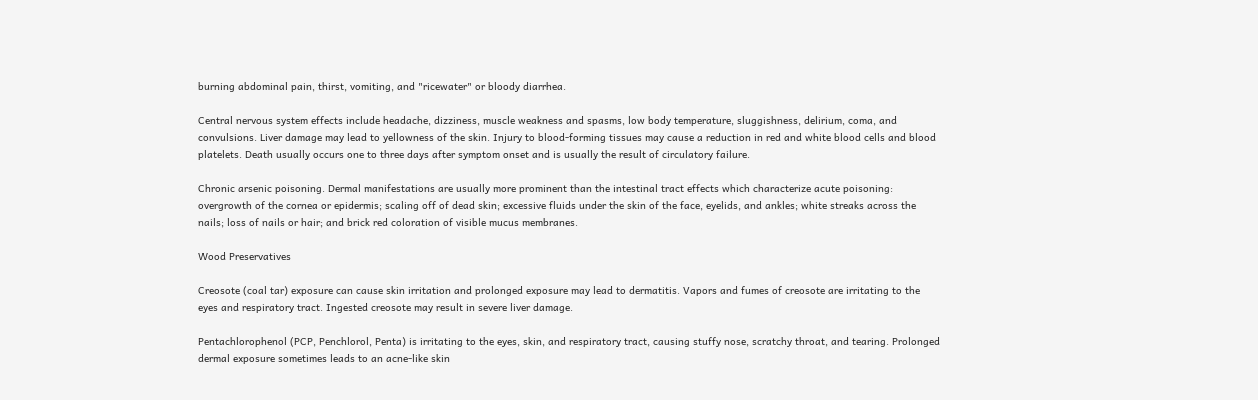burning abdominal pain, thirst, vomiting, and "ricewater" or bloody diarrhea.

Central nervous system effects include headache, dizziness, muscle weakness and spasms, low body temperature, sluggishness, delirium, coma, and convulsions. Liver damage may lead to yellowness of the skin. Injury to blood-forming tissues may cause a reduction in red and white blood cells and blood platelets. Death usually occurs one to three days after symptom onset and is usually the result of circulatory failure.

Chronic arsenic poisoning. Dermal manifestations are usually more prominent than the intestinal tract effects which characterize acute poisoning: overgrowth of the cornea or epidermis; scaling off of dead skin; excessive fluids under the skin of the face, eyelids, and ankles; white streaks across the nails; loss of nails or hair; and brick red coloration of visible mucus membranes.

Wood Preservatives

Creosote (coal tar) exposure can cause skin irritation and prolonged exposure may lead to dermatitis. Vapors and fumes of creosote are irritating to the eyes and respiratory tract. Ingested creosote may result in severe liver damage.

Pentachlorophenol (PCP, Penchlorol, Penta) is irritating to the eyes, skin, and respiratory tract, causing stuffy nose, scratchy throat, and tearing. Prolonged dermal exposure sometimes leads to an acne-like skin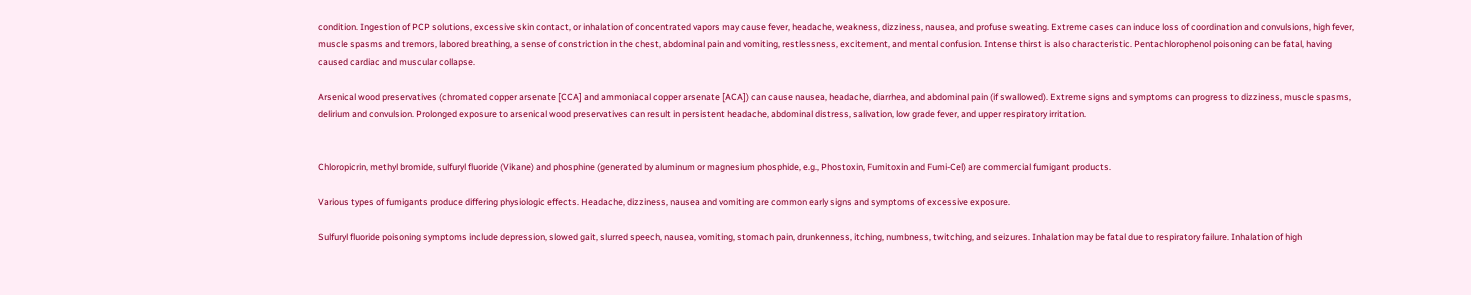condition. Ingestion of PCP solutions, excessive skin contact, or inhalation of concentrated vapors may cause fever, headache, weakness, dizziness, nausea, and profuse sweating. Extreme cases can induce loss of coordination and convulsions, high fever, muscle spasms and tremors, labored breathing, a sense of constriction in the chest, abdominal pain and vomiting, restlessness, excitement, and mental confusion. Intense thirst is also characteristic. Pentachlorophenol poisoning can be fatal, having caused cardiac and muscular collapse.

Arsenical wood preservatives (chromated copper arsenate [CCA] and ammoniacal copper arsenate [ACA]) can cause nausea, headache, diarrhea, and abdominal pain (if swallowed). Extreme signs and symptoms can progress to dizziness, muscle spasms, delirium and convulsion. Prolonged exposure to arsenical wood preservatives can result in persistent headache, abdominal distress, salivation, low grade fever, and upper respiratory irritation.


Chloropicrin, methyl bromide, sulfuryl fluoride (Vikane) and phosphine (generated by aluminum or magnesium phosphide, e.g., Phostoxin, Fumitoxin and Fumi-Cel) are commercial fumigant products.

Various types of fumigants produce differing physiologic effects. Headache, dizziness, nausea and vomiting are common early signs and symptoms of excessive exposure.

Sulfuryl fluoride poisoning symptoms include depression, slowed gait, slurred speech, nausea, vomiting, stomach pain, drunkenness, itching, numbness, twitching, and seizures. Inhalation may be fatal due to respiratory failure. Inhalation of high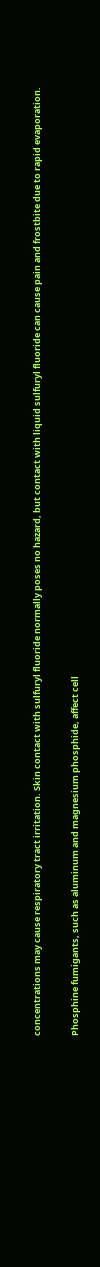concentrations may cause respiratory tract irritation. Skin contact with sulfuryl fluoride normally poses no hazard, but contact with liquid sulfuryl fluoride can cause pain and frostbite due to rapid evaporation.

Phosphine fumigants, such as aluminum and magnesium phosphide, affect cell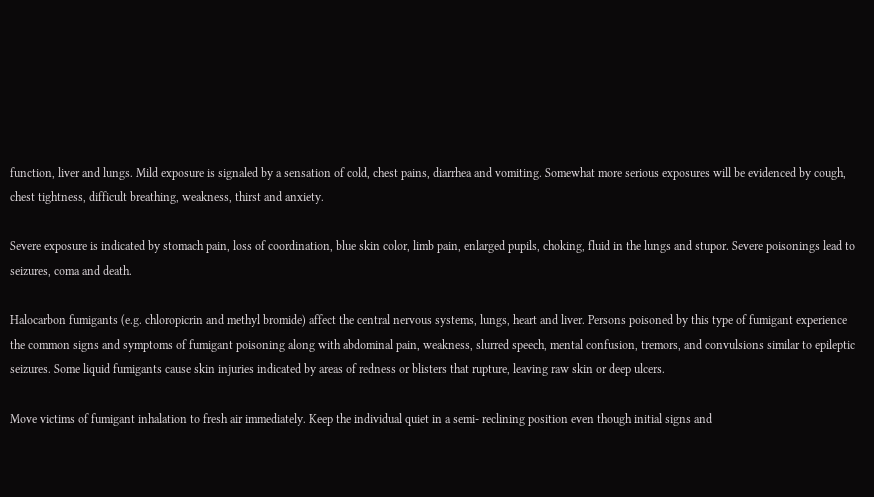function, liver and lungs. Mild exposure is signaled by a sensation of cold, chest pains, diarrhea and vomiting. Somewhat more serious exposures will be evidenced by cough, chest tightness, difficult breathing, weakness, thirst and anxiety.

Severe exposure is indicated by stomach pain, loss of coordination, blue skin color, limb pain, enlarged pupils, choking, fluid in the lungs and stupor. Severe poisonings lead to seizures, coma and death.

Halocarbon fumigants (e.g. chloropicrin and methyl bromide) affect the central nervous systems, lungs, heart and liver. Persons poisoned by this type of fumigant experience the common signs and symptoms of fumigant poisoning along with abdominal pain, weakness, slurred speech, mental confusion, tremors, and convulsions similar to epileptic seizures. Some liquid fumigants cause skin injuries indicated by areas of redness or blisters that rupture, leaving raw skin or deep ulcers.

Move victims of fumigant inhalation to fresh air immediately. Keep the individual quiet in a semi- reclining position even though initial signs and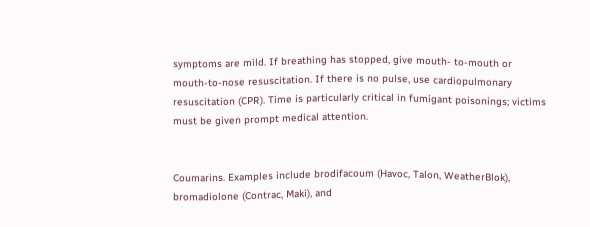symptoms are mild. If breathing has stopped, give mouth- to-mouth or mouth-to-nose resuscitation. If there is no pulse, use cardiopulmonary resuscitation (CPR). Time is particularly critical in fumigant poisonings; victims must be given prompt medical attention.


Coumarins. Examples include brodifacoum (Havoc, Talon, WeatherBlok), bromadiolone (Contrac, Maki), and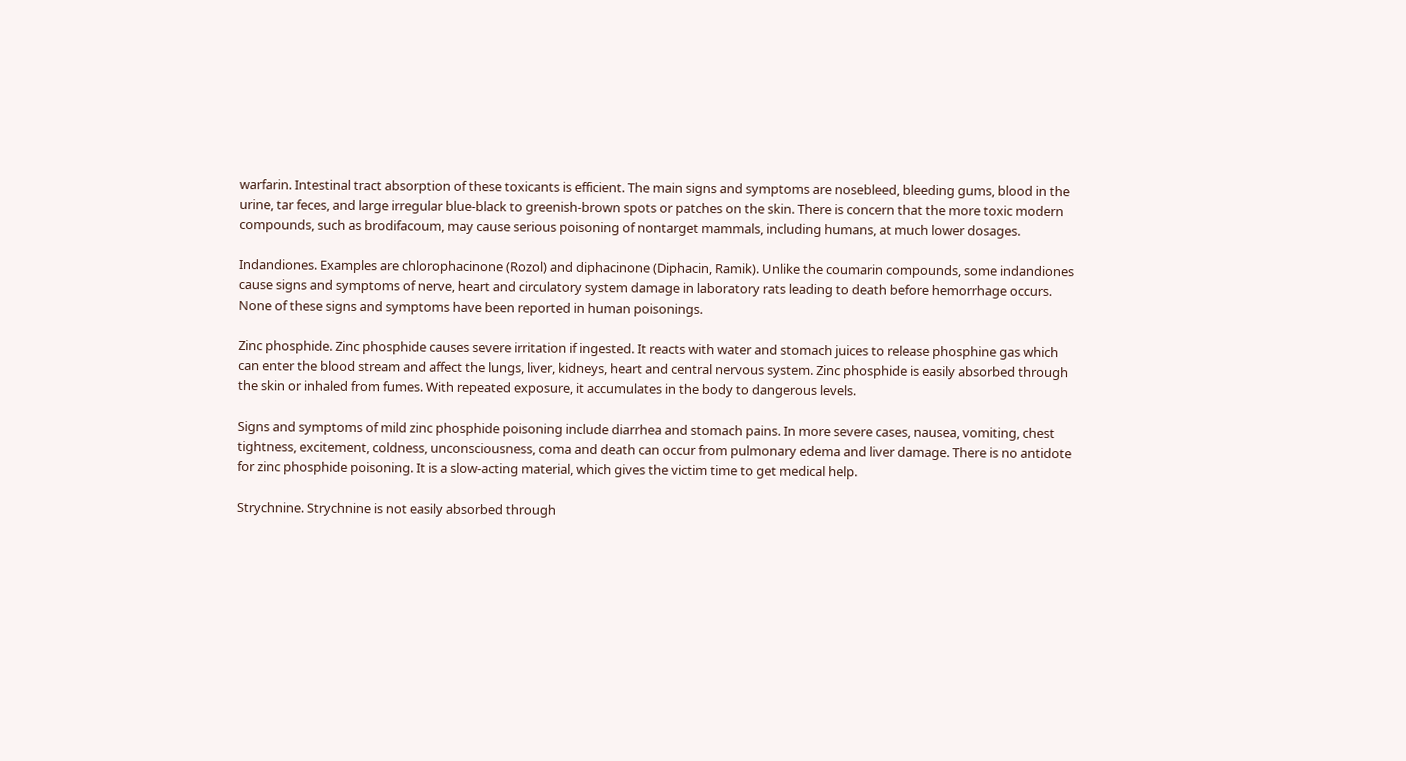warfarin. Intestinal tract absorption of these toxicants is efficient. The main signs and symptoms are nosebleed, bleeding gums, blood in the urine, tar feces, and large irregular blue-black to greenish-brown spots or patches on the skin. There is concern that the more toxic modern compounds, such as brodifacoum, may cause serious poisoning of nontarget mammals, including humans, at much lower dosages.

Indandiones. Examples are chlorophacinone (Rozol) and diphacinone (Diphacin, Ramik). Unlike the coumarin compounds, some indandiones cause signs and symptoms of nerve, heart and circulatory system damage in laboratory rats leading to death before hemorrhage occurs. None of these signs and symptoms have been reported in human poisonings.

Zinc phosphide. Zinc phosphide causes severe irritation if ingested. It reacts with water and stomach juices to release phosphine gas which can enter the blood stream and affect the lungs, liver, kidneys, heart and central nervous system. Zinc phosphide is easily absorbed through the skin or inhaled from fumes. With repeated exposure, it accumulates in the body to dangerous levels.

Signs and symptoms of mild zinc phosphide poisoning include diarrhea and stomach pains. In more severe cases, nausea, vomiting, chest tightness, excitement, coldness, unconsciousness, coma and death can occur from pulmonary edema and liver damage. There is no antidote for zinc phosphide poisoning. It is a slow-acting material, which gives the victim time to get medical help.

Strychnine. Strychnine is not easily absorbed through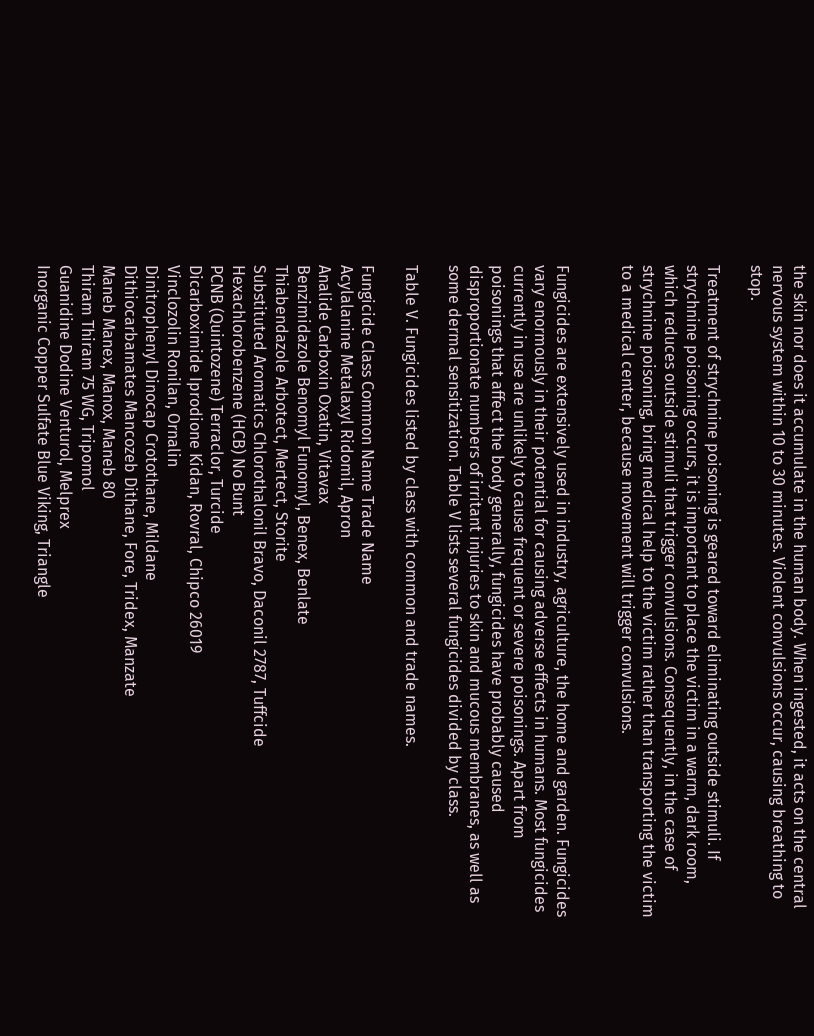the skin nor does it accumulate in the human body. When ingested, it acts on the central nervous system within 10 to 30 minutes. Violent convulsions occur, causing breathing to stop.

Treatment of strychnine poisoning is geared toward eliminating outside stimuli. If strychnine poisoning occurs, it is important to place the victim in a warm, dark room, which reduces outside stimuli that trigger convulsions. Consequently, in the case of strychnine poisoning, bring medical help to the victim rather than transporting the victim to a medical center, because movement will trigger convulsions.


Fungicides are extensively used in industry, agriculture, the home and garden. Fungicides vary enormously in their potential for causing adverse effects in humans. Most fungicides currently in use are unlikely to cause frequent or severe poisonings. Apart from poisonings that affect the body generally, fungicides have probably caused disproportionate numbers of irritant injuries to skin and mucous membranes, as well as some dermal sensitization. Table V lists several fungicides divided by class.

Table V. Fungicides listed by class with common and trade names.

Fungicide Class Common Name Trade Name
Acylalanine Metalaxyl Ridomil, Apron
Analide Carboxin Oxatin, Vitavax
Benzimidazole Benomyl Funomyl, Benex, Benlate
Thiabendazole Arbotect, Mertect, Storite
Substituted Aromatics Chlorothalonil Bravo, Daconil 2787, Tuffcide
Hexachlorobenzene (HCB) No Bunt
PCNB (Quintozene) Terraclor, Turcide
Dicarboximide Iprodione Kidan, Rovral, Chipco 26019
Vinclozolin Ronilan, Ornalin
Dinitrophenyl Dinocap Crotothane, Mildane
Dithiocarbamates Mancozeb Dithane, Fore, Tridex, Manzate
Maneb Manex, Manox, Maneb 80
Thiram Thiram 75 WG, Tripomol
Guanidine Dodine Venturol, Melprex
Inorganic Copper Sulfate Blue Viking, Triangle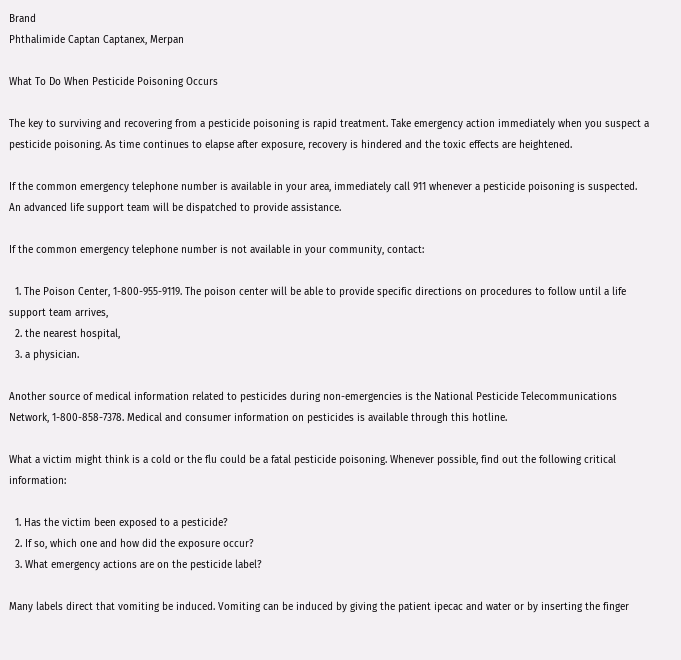Brand
Phthalimide Captan Captanex, Merpan

What To Do When Pesticide Poisoning Occurs

The key to surviving and recovering from a pesticide poisoning is rapid treatment. Take emergency action immediately when you suspect a pesticide poisoning. As time continues to elapse after exposure, recovery is hindered and the toxic effects are heightened.

If the common emergency telephone number is available in your area, immediately call 911 whenever a pesticide poisoning is suspected. An advanced life support team will be dispatched to provide assistance.

If the common emergency telephone number is not available in your community, contact:

  1. The Poison Center, 1-800-955-9119. The poison center will be able to provide specific directions on procedures to follow until a life support team arrives,
  2. the nearest hospital,
  3. a physician.

Another source of medical information related to pesticides during non-emergencies is the National Pesticide Telecommunications Network, 1-800-858-7378. Medical and consumer information on pesticides is available through this hotline.

What a victim might think is a cold or the flu could be a fatal pesticide poisoning. Whenever possible, find out the following critical information:

  1. Has the victim been exposed to a pesticide?
  2. If so, which one and how did the exposure occur?
  3. What emergency actions are on the pesticide label?

Many labels direct that vomiting be induced. Vomiting can be induced by giving the patient ipecac and water or by inserting the finger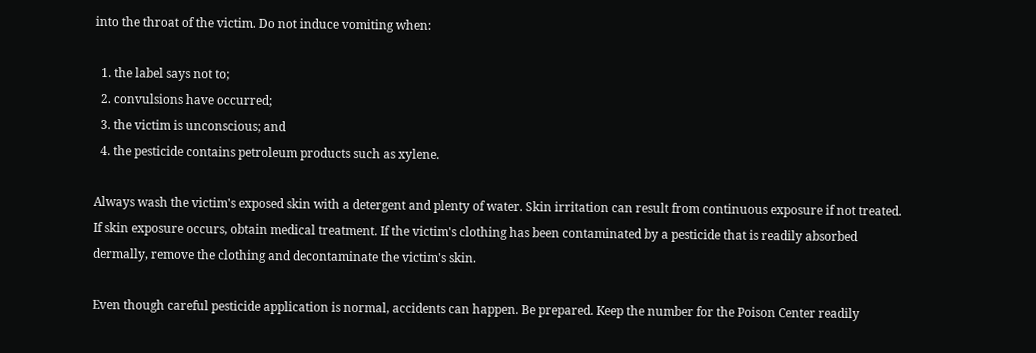into the throat of the victim. Do not induce vomiting when:

  1. the label says not to;
  2. convulsions have occurred;
  3. the victim is unconscious; and
  4. the pesticide contains petroleum products such as xylene.

Always wash the victim's exposed skin with a detergent and plenty of water. Skin irritation can result from continuous exposure if not treated. If skin exposure occurs, obtain medical treatment. If the victim's clothing has been contaminated by a pesticide that is readily absorbed dermally, remove the clothing and decontaminate the victim's skin.

Even though careful pesticide application is normal, accidents can happen. Be prepared. Keep the number for the Poison Center readily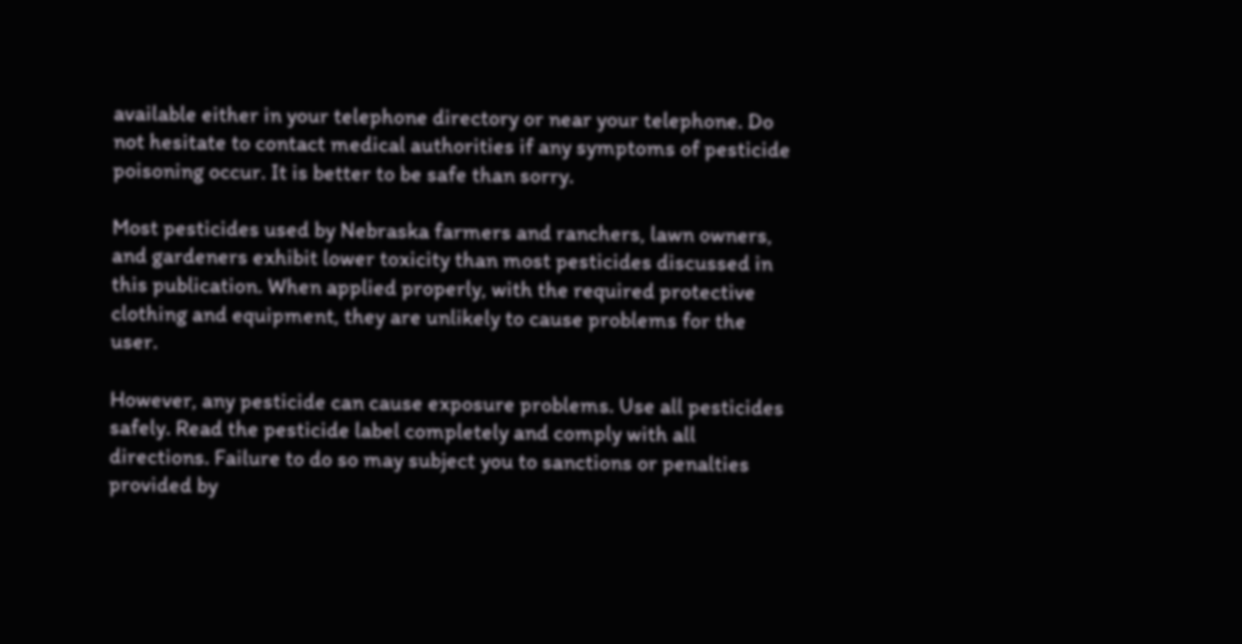available either in your telephone directory or near your telephone. Do not hesitate to contact medical authorities if any symptoms of pesticide poisoning occur. It is better to be safe than sorry.

Most pesticides used by Nebraska farmers and ranchers, lawn owners, and gardeners exhibit lower toxicity than most pesticides discussed in this publication. When applied properly, with the required protective clothing and equipment, they are unlikely to cause problems for the user.

However, any pesticide can cause exposure problems. Use all pesticides safely. Read the pesticide label completely and comply with all directions. Failure to do so may subject you to sanctions or penalties provided by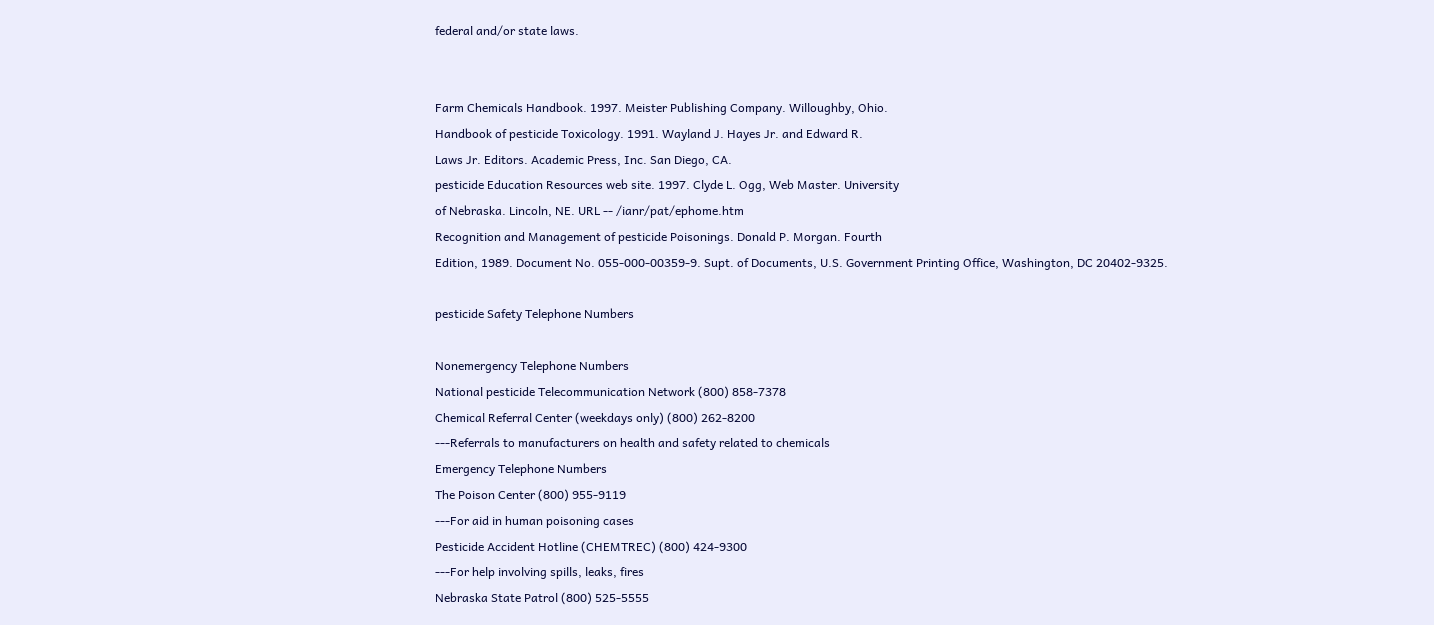federal and/or state laws.


Farm Chemicals Handbook. 1997. Meister Publishing Company. Willoughby, Ohio.
Handbook of pesticide Toxicology. 1991. Wayland J. Hayes Jr. and Edward R.
Laws Jr. Editors. Academic Press, Inc. San Diego, CA.
pesticide Education Resources web site. 1997. Clyde L. Ogg, Web Master. University
of Nebraska. Lincoln, NE. URL -- /ianr/pat/ephome.htm
Recognition and Management of pesticide Poisonings. Donald P. Morgan. Fourth
Edition, 1989. Document No. 055-000-00359-9. Supt. of Documents, U.S. Government Printing Office, Washington, DC 20402-9325.

pesticide Safety Telephone Numbers

Nonemergency Telephone Numbers
National pesticide Telecommunication Network (800) 858-7378
Chemical Referral Center (weekdays only) (800) 262-8200
---Referrals to manufacturers on health and safety related to chemicals
Emergency Telephone Numbers
The Poison Center (800) 955-9119
---For aid in human poisoning cases
Pesticide Accident Hotline (CHEMTREC) (800) 424-9300
---For help involving spills, leaks, fires
Nebraska State Patrol (800) 525-5555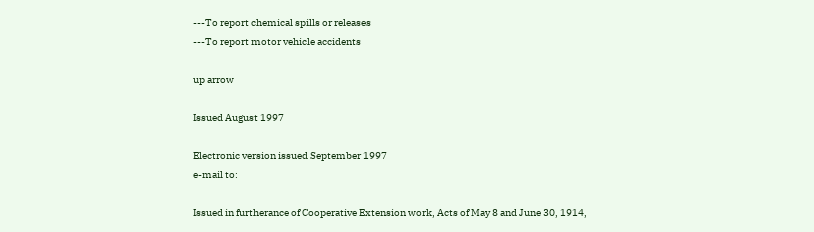---To report chemical spills or releases
---To report motor vehicle accidents

up arrow

Issued August 1997

Electronic version issued September 1997
e-mail to:

Issued in furtherance of Cooperative Extension work, Acts of May 8 and June 30, 1914,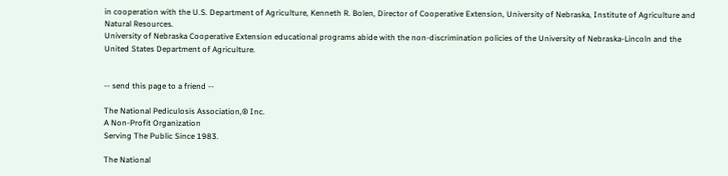in cooperation with the U.S. Department of Agriculture, Kenneth R. Bolen, Director of Cooperative Extension, University of Nebraska, Institute of Agriculture and Natural Resources.
University of Nebraska Cooperative Extension educational programs abide with the non-discrimination policies of the University of Nebraska-Lincoln and the United States Department of Agriculture.


-- send this page to a friend --

The National Pediculosis Association,® Inc.
A Non-Profit Organization
Serving The Public Since 1983.

The National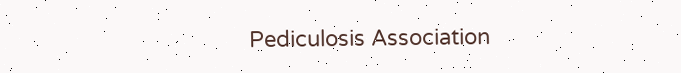Pediculosis Association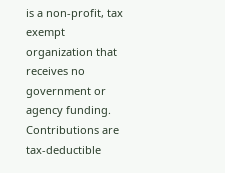is a non-profit, tax exempt
organization that receives no government or agency funding.
Contributions are tax-deductible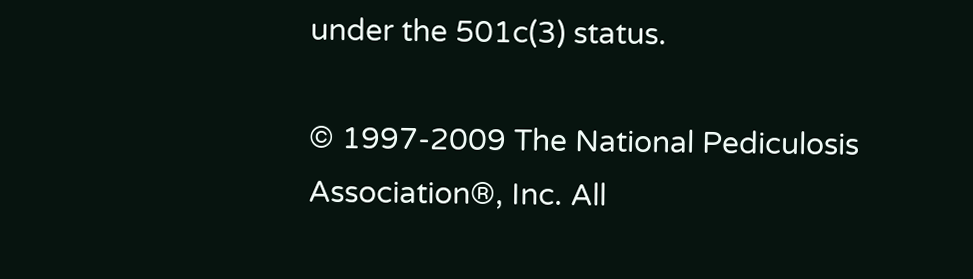under the 501c(3) status.

© 1997-2009 The National Pediculosis Association®, Inc. All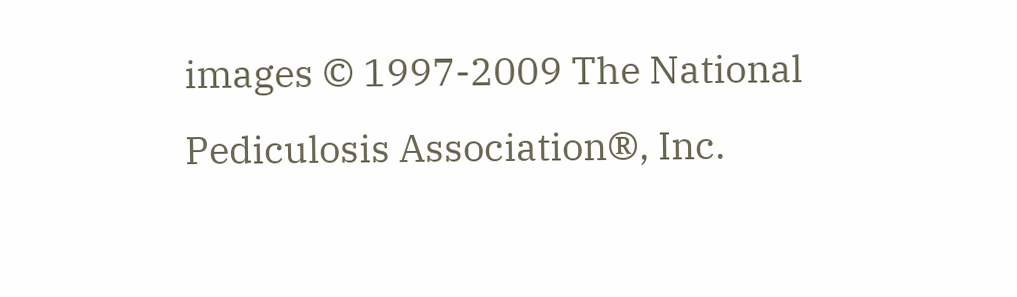images © 1997-2009 The National Pediculosis Association®, Inc.